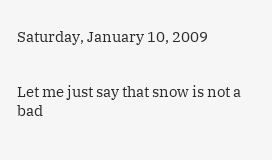Saturday, January 10, 2009


Let me just say that snow is not a bad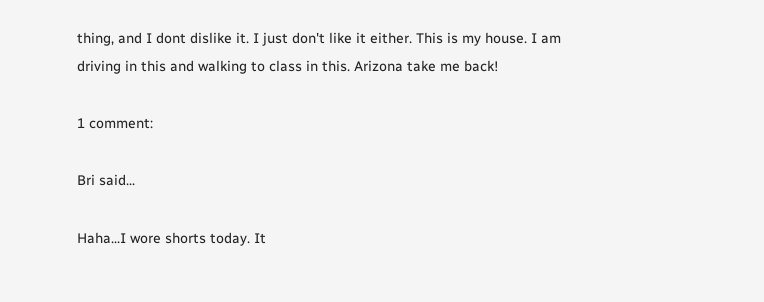thing, and I dont dislike it. I just don't like it either. This is my house. I am driving in this and walking to class in this. Arizona take me back!

1 comment:

Bri said...

Haha...I wore shorts today. It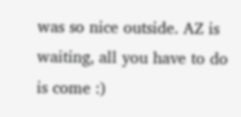was so nice outside. AZ is waiting, all you have to do is come :)